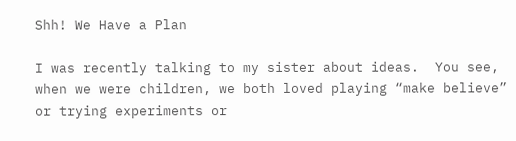Shh! We Have a Plan

I was recently talking to my sister about ideas.  You see, when we were children, we both loved playing “make believe” or trying experiments or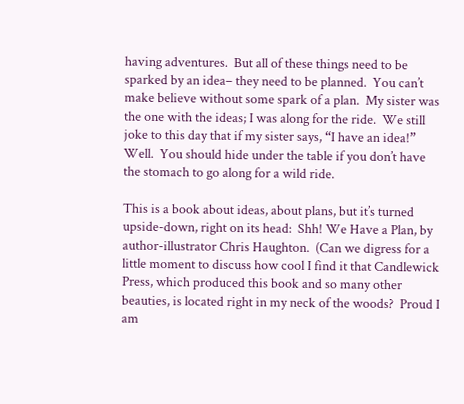having adventures.  But all of these things need to be sparked by an idea– they need to be planned.  You can’t make believe without some spark of a plan.  My sister was the one with the ideas; I was along for the ride.  We still joke to this day that if my sister says, “I have an idea!”  Well.  You should hide under the table if you don’t have the stomach to go along for a wild ride.

This is a book about ideas, about plans, but it’s turned upside-down, right on its head:  Shh! We Have a Plan, by author-illustrator Chris Haughton.  (Can we digress for a little moment to discuss how cool I find it that Candlewick Press, which produced this book and so many other beauties, is located right in my neck of the woods?  Proud I am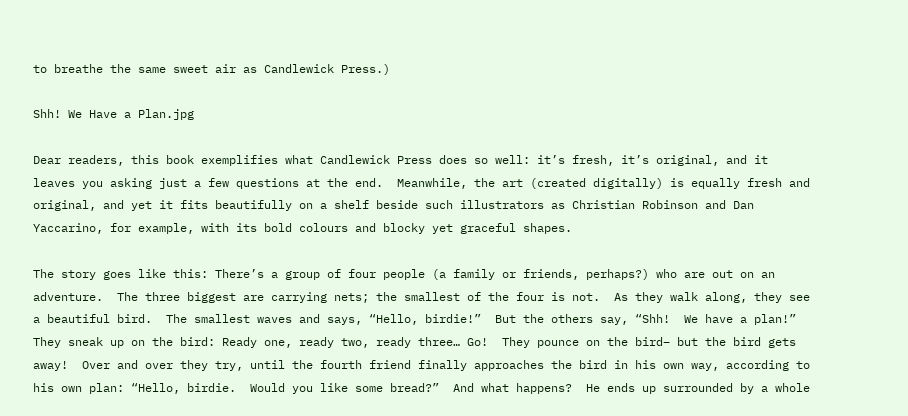to breathe the same sweet air as Candlewick Press.)

Shh! We Have a Plan.jpg

Dear readers, this book exemplifies what Candlewick Press does so well: it’s fresh, it’s original, and it leaves you asking just a few questions at the end.  Meanwhile, the art (created digitally) is equally fresh and original, and yet it fits beautifully on a shelf beside such illustrators as Christian Robinson and Dan Yaccarino, for example, with its bold colours and blocky yet graceful shapes.

The story goes like this: There’s a group of four people (a family or friends, perhaps?) who are out on an adventure.  The three biggest are carrying nets; the smallest of the four is not.  As they walk along, they see a beautiful bird.  The smallest waves and says, “Hello, birdie!”  But the others say, “Shh!  We have a plan!”  They sneak up on the bird: Ready one, ready two, ready three… Go!  They pounce on the bird– but the bird gets away!  Over and over they try, until the fourth friend finally approaches the bird in his own way, according to his own plan: “Hello, birdie.  Would you like some bread?”  And what happens?  He ends up surrounded by a whole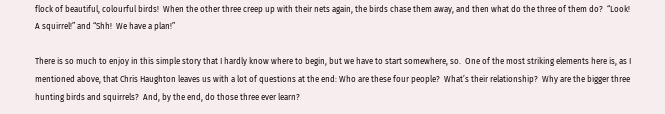flock of beautiful, colourful birds!  When the other three creep up with their nets again, the birds chase them away, and then what do the three of them do?  “Look!  A squirrel!” and “Shh!  We have a plan!”

There is so much to enjoy in this simple story that I hardly know where to begin, but we have to start somewhere, so.  One of the most striking elements here is, as I mentioned above, that Chris Haughton leaves us with a lot of questions at the end: Who are these four people?  What’s their relationship?  Why are the bigger three hunting birds and squirrels?  And, by the end, do those three ever learn?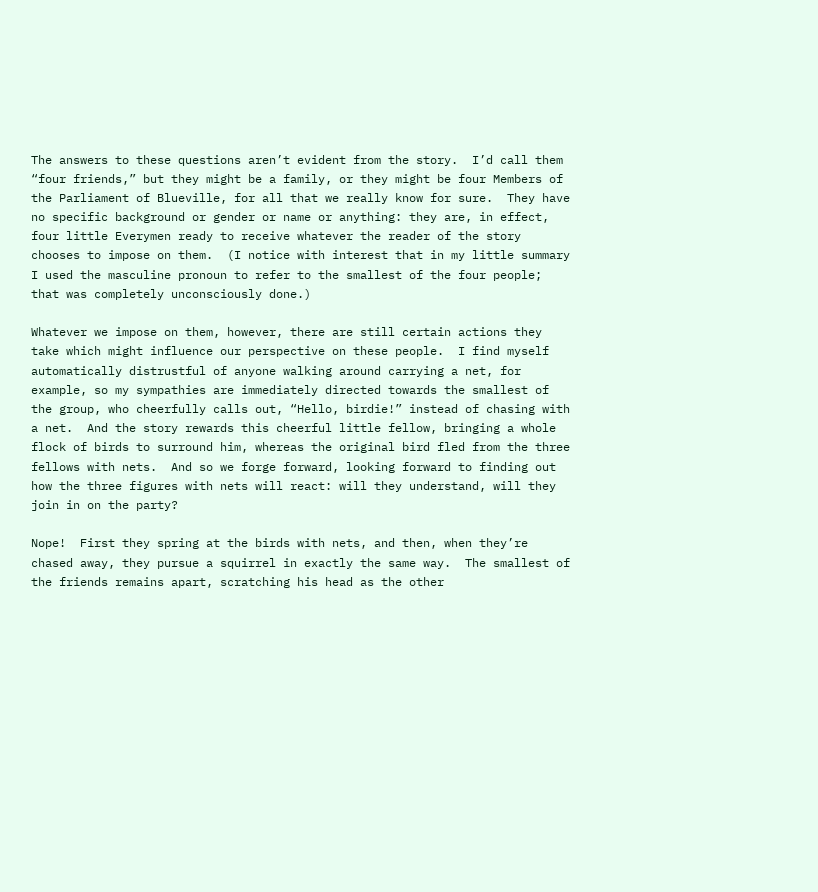The answers to these questions aren’t evident from the story.  I’d call them “four friends,” but they might be a family, or they might be four Members of the Parliament of Blueville, for all that we really know for sure.  They have no specific background or gender or name or anything: they are, in effect, four little Everymen ready to receive whatever the reader of the story chooses to impose on them.  (I notice with interest that in my little summary I used the masculine pronoun to refer to the smallest of the four people; that was completely unconsciously done.)

Whatever we impose on them, however, there are still certain actions they take which might influence our perspective on these people.  I find myself automatically distrustful of anyone walking around carrying a net, for example, so my sympathies are immediately directed towards the smallest of the group, who cheerfully calls out, “Hello, birdie!” instead of chasing with a net.  And the story rewards this cheerful little fellow, bringing a whole flock of birds to surround him, whereas the original bird fled from the three fellows with nets.  And so we forge forward, looking forward to finding out how the three figures with nets will react: will they understand, will they join in on the party?

Nope!  First they spring at the birds with nets, and then, when they’re chased away, they pursue a squirrel in exactly the same way.  The smallest of the friends remains apart, scratching his head as the other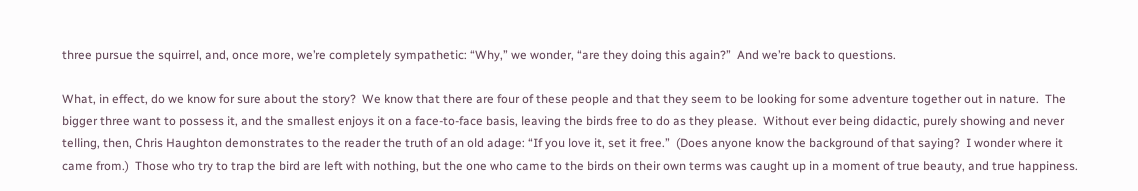three pursue the squirrel, and, once more, we’re completely sympathetic: “Why,” we wonder, “are they doing this again?”  And we’re back to questions.

What, in effect, do we know for sure about the story?  We know that there are four of these people and that they seem to be looking for some adventure together out in nature.  The bigger three want to possess it, and the smallest enjoys it on a face-to-face basis, leaving the birds free to do as they please.  Without ever being didactic, purely showing and never telling, then, Chris Haughton demonstrates to the reader the truth of an old adage: “If you love it, set it free.”  (Does anyone know the background of that saying?  I wonder where it came from.)  Those who try to trap the bird are left with nothing, but the one who came to the birds on their own terms was caught up in a moment of true beauty, and true happiness.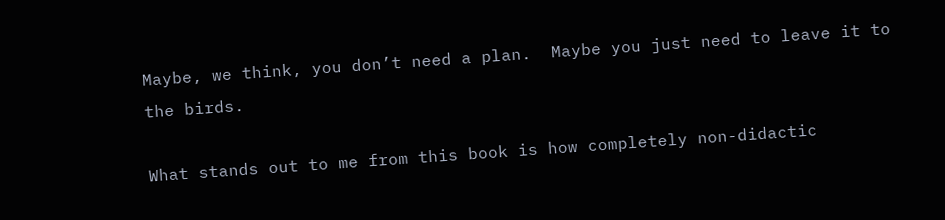Maybe, we think, you don’t need a plan.  Maybe you just need to leave it to the birds.

What stands out to me from this book is how completely non-didactic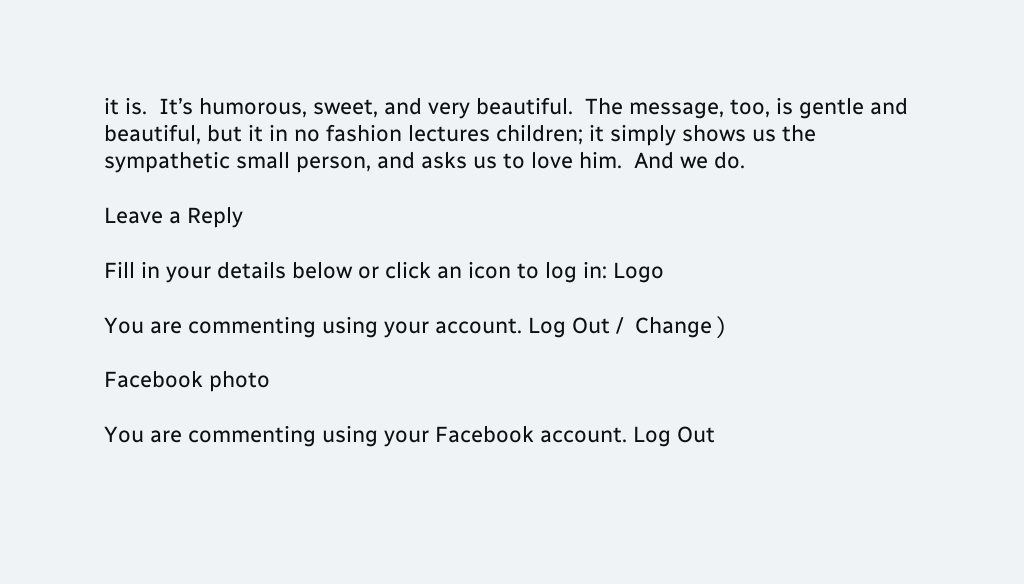it is.  It’s humorous, sweet, and very beautiful.  The message, too, is gentle and beautiful, but it in no fashion lectures children; it simply shows us the sympathetic small person, and asks us to love him.  And we do.

Leave a Reply

Fill in your details below or click an icon to log in: Logo

You are commenting using your account. Log Out /  Change )

Facebook photo

You are commenting using your Facebook account. Log Out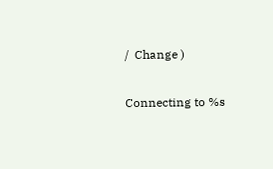/  Change )

Connecting to %s